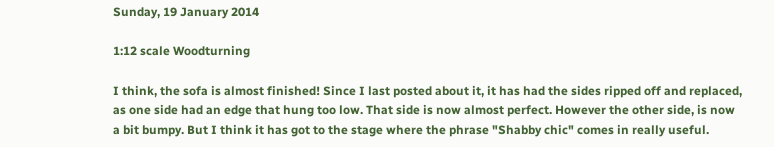Sunday, 19 January 2014

1:12 scale Woodturning

I think, the sofa is almost finished! Since I last posted about it, it has had the sides ripped off and replaced, as one side had an edge that hung too low. That side is now almost perfect. However the other side, is now a bit bumpy. But I think it has got to the stage where the phrase "Shabby chic" comes in really useful.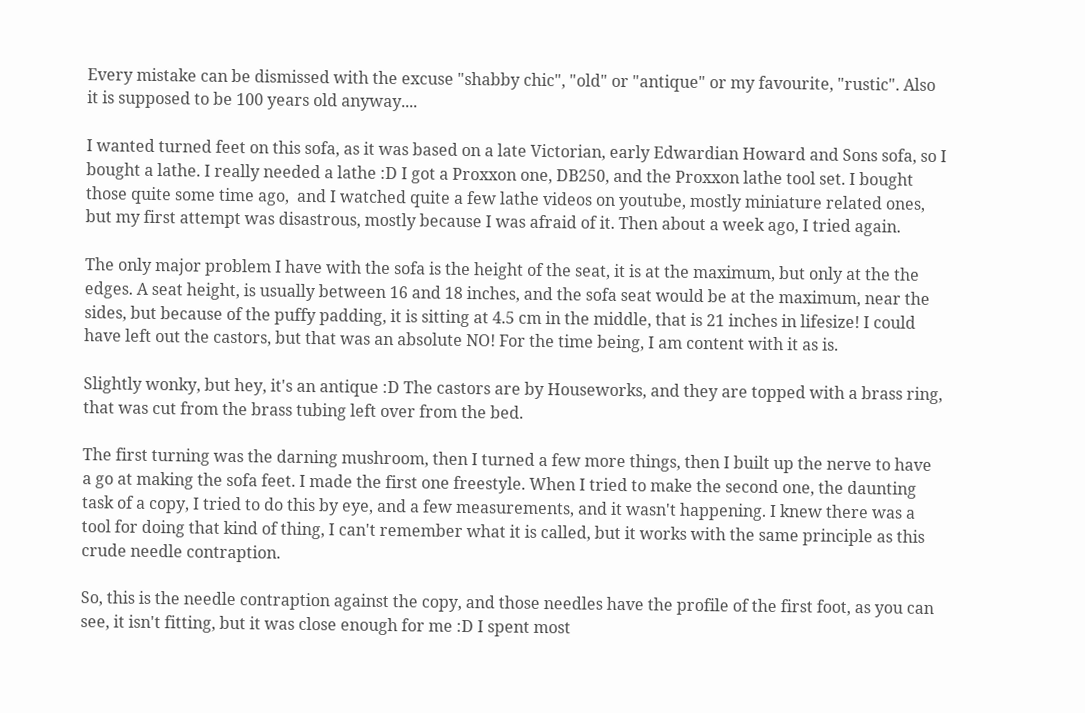Every mistake can be dismissed with the excuse "shabby chic", "old" or "antique" or my favourite, "rustic". Also it is supposed to be 100 years old anyway....

I wanted turned feet on this sofa, as it was based on a late Victorian, early Edwardian Howard and Sons sofa, so I bought a lathe. I really needed a lathe :D I got a Proxxon one, DB250, and the Proxxon lathe tool set. I bought those quite some time ago,  and I watched quite a few lathe videos on youtube, mostly miniature related ones, but my first attempt was disastrous, mostly because I was afraid of it. Then about a week ago, I tried again.

The only major problem I have with the sofa is the height of the seat, it is at the maximum, but only at the the edges. A seat height, is usually between 16 and 18 inches, and the sofa seat would be at the maximum, near the sides, but because of the puffy padding, it is sitting at 4.5 cm in the middle, that is 21 inches in lifesize! I could have left out the castors, but that was an absolute NO! For the time being, I am content with it as is.

Slightly wonky, but hey, it's an antique :D The castors are by Houseworks, and they are topped with a brass ring, that was cut from the brass tubing left over from the bed.

The first turning was the darning mushroom, then I turned a few more things, then I built up the nerve to have a go at making the sofa feet. I made the first one freestyle. When I tried to make the second one, the daunting task of a copy, I tried to do this by eye, and a few measurements, and it wasn't happening. I knew there was a tool for doing that kind of thing, I can't remember what it is called, but it works with the same principle as this crude needle contraption.

So, this is the needle contraption against the copy, and those needles have the profile of the first foot, as you can see, it isn't fitting, but it was close enough for me :D I spent most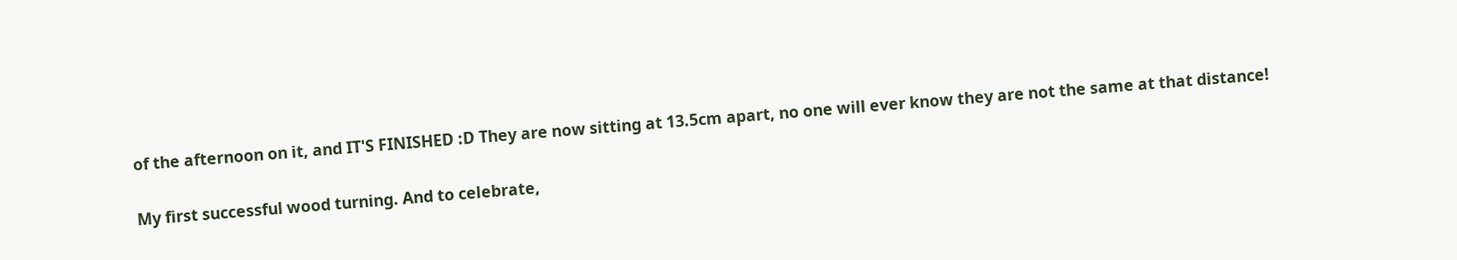of the afternoon on it, and IT'S FINISHED :D They are now sitting at 13.5cm apart, no one will ever know they are not the same at that distance!

My first successful wood turning. And to celebrate,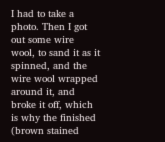I had to take a photo. Then I got out some wire wool, to sand it as it spinned, and the wire wool wrapped around it, and broke it off, which is why the finished (brown stained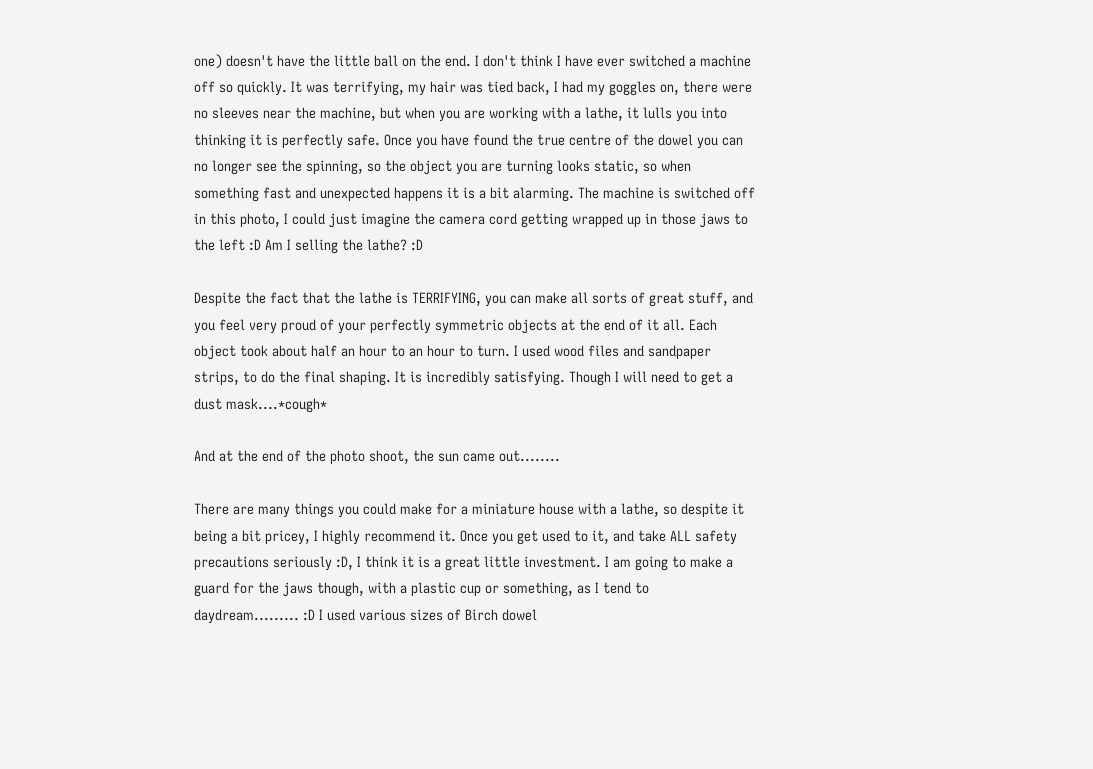one) doesn't have the little ball on the end. I don't think I have ever switched a machine off so quickly. It was terrifying, my hair was tied back, I had my goggles on, there were no sleeves near the machine, but when you are working with a lathe, it lulls you into thinking it is perfectly safe. Once you have found the true centre of the dowel you can no longer see the spinning, so the object you are turning looks static, so when something fast and unexpected happens it is a bit alarming. The machine is switched off in this photo, I could just imagine the camera cord getting wrapped up in those jaws to the left :D Am I selling the lathe? :D

Despite the fact that the lathe is TERRIFYING, you can make all sorts of great stuff, and you feel very proud of your perfectly symmetric objects at the end of it all. Each object took about half an hour to an hour to turn. I used wood files and sandpaper strips, to do the final shaping. It is incredibly satisfying. Though I will need to get a dust mask....*cough*

And at the end of the photo shoot, the sun came out........

There are many things you could make for a miniature house with a lathe, so despite it being a bit pricey, I highly recommend it. Once you get used to it, and take ALL safety precautions seriously :D, I think it is a great little investment. I am going to make a guard for the jaws though, with a plastic cup or something, as I tend to daydream......... :D I used various sizes of Birch dowel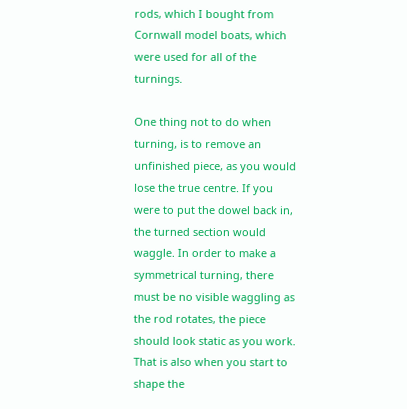rods, which I bought from Cornwall model boats, which were used for all of the turnings.

One thing not to do when turning, is to remove an unfinished piece, as you would lose the true centre. If you were to put the dowel back in, the turned section would waggle. In order to make a symmetrical turning, there must be no visible waggling as the rod rotates, the piece should look static as you work. That is also when you start to shape the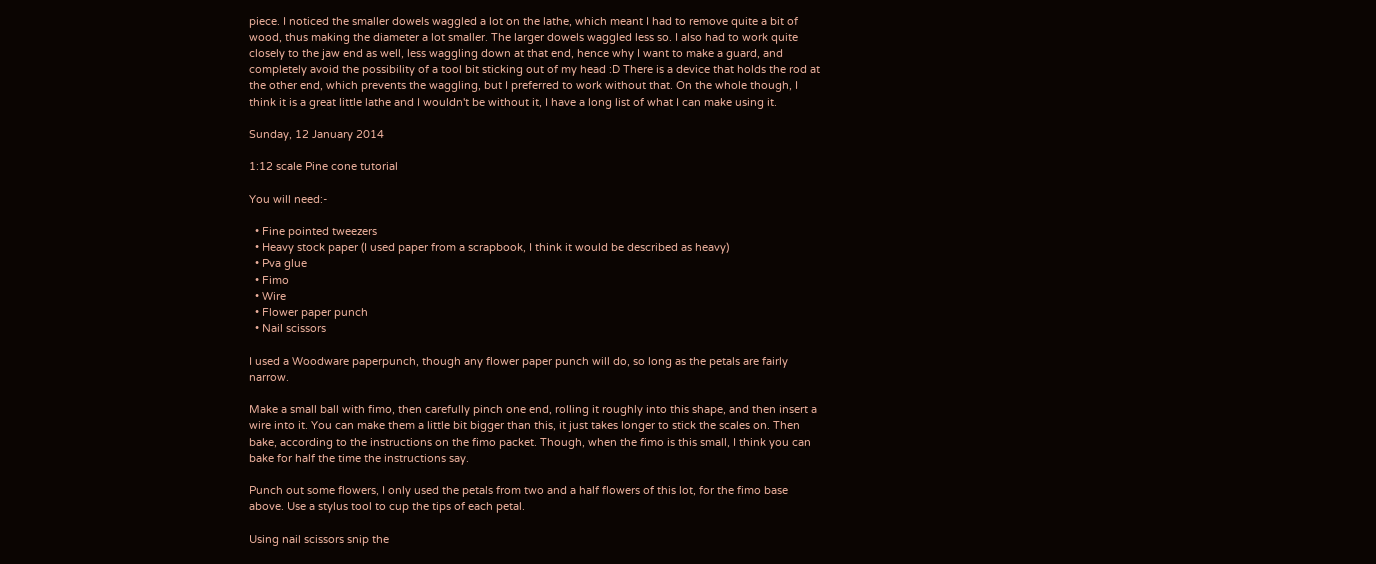piece. I noticed the smaller dowels waggled a lot on the lathe, which meant I had to remove quite a bit of wood, thus making the diameter a lot smaller. The larger dowels waggled less so. I also had to work quite closely to the jaw end as well, less waggling down at that end, hence why I want to make a guard, and completely avoid the possibility of a tool bit sticking out of my head :D There is a device that holds the rod at the other end, which prevents the waggling, but I preferred to work without that. On the whole though, I think it is a great little lathe and I wouldn't be without it, I have a long list of what I can make using it.

Sunday, 12 January 2014

1:12 scale Pine cone tutorial

You will need:-

  • Fine pointed tweezers
  • Heavy stock paper (I used paper from a scrapbook, I think it would be described as heavy)
  • Pva glue
  • Fimo
  • Wire
  • Flower paper punch
  • Nail scissors

I used a Woodware paperpunch, though any flower paper punch will do, so long as the petals are fairly narrow.

Make a small ball with fimo, then carefully pinch one end, rolling it roughly into this shape, and then insert a wire into it. You can make them a little bit bigger than this, it just takes longer to stick the scales on. Then bake, according to the instructions on the fimo packet. Though, when the fimo is this small, I think you can bake for half the time the instructions say.

Punch out some flowers, I only used the petals from two and a half flowers of this lot, for the fimo base above. Use a stylus tool to cup the tips of each petal.

Using nail scissors snip the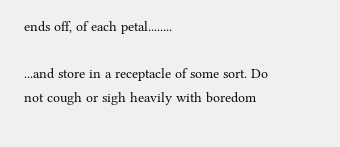ends off, of each petal........

...and store in a receptacle of some sort. Do not cough or sigh heavily with boredom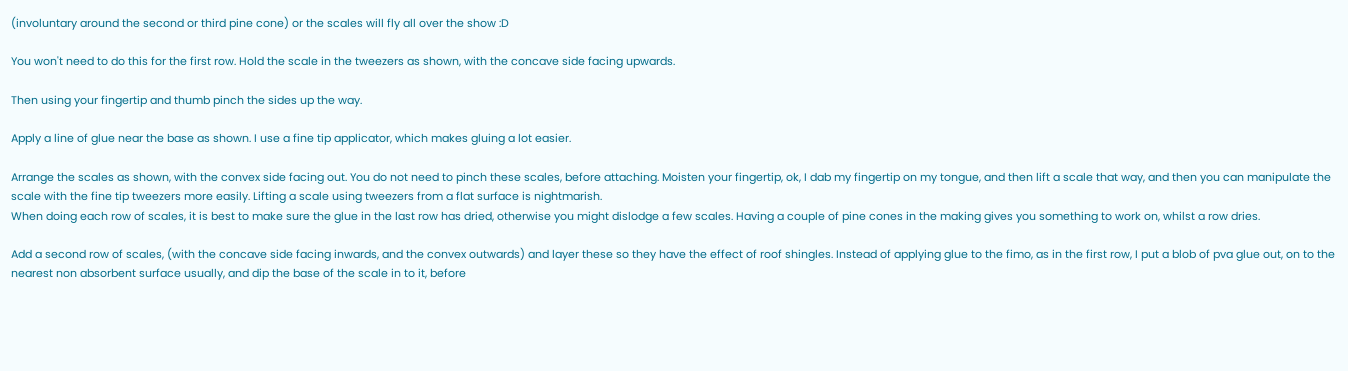(involuntary around the second or third pine cone) or the scales will fly all over the show :D

You won't need to do this for the first row. Hold the scale in the tweezers as shown, with the concave side facing upwards.

Then using your fingertip and thumb pinch the sides up the way.

Apply a line of glue near the base as shown. I use a fine tip applicator, which makes gluing a lot easier.

Arrange the scales as shown, with the convex side facing out. You do not need to pinch these scales, before attaching. Moisten your fingertip, ok, I dab my fingertip on my tongue, and then lift a scale that way, and then you can manipulate the scale with the fine tip tweezers more easily. Lifting a scale using tweezers from a flat surface is nightmarish.
When doing each row of scales, it is best to make sure the glue in the last row has dried, otherwise you might dislodge a few scales. Having a couple of pine cones in the making gives you something to work on, whilst a row dries.

Add a second row of scales, (with the concave side facing inwards, and the convex outwards) and layer these so they have the effect of roof shingles. Instead of applying glue to the fimo, as in the first row, I put a blob of pva glue out, on to the nearest non absorbent surface usually, and dip the base of the scale in to it, before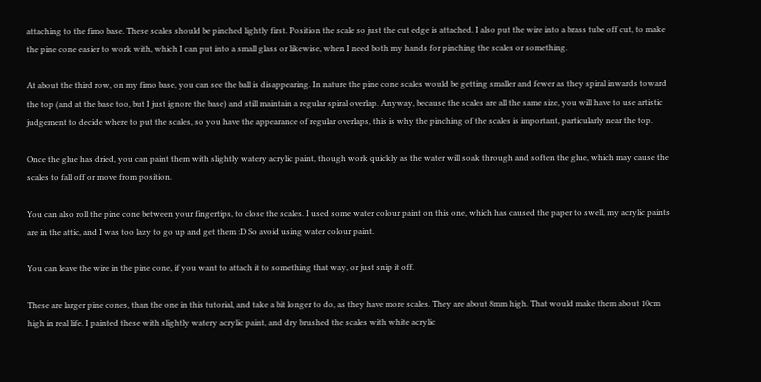attaching to the fimo base. These scales should be pinched lightly first. Position the scale so just the cut edge is attached. I also put the wire into a brass tube off cut, to make the pine cone easier to work with, which I can put into a small glass or likewise, when I need both my hands for pinching the scales or something.

At about the third row, on my fimo base, you can see the ball is disappearing. In nature the pine cone scales would be getting smaller and fewer as they spiral inwards toward the top (and at the base too, but I just ignore the base) and still maintain a regular spiral overlap. Anyway, because the scales are all the same size, you will have to use artistic judgement to decide where to put the scales, so you have the appearance of regular overlaps, this is why the pinching of the scales is important, particularly near the top.

Once the glue has dried, you can paint them with slightly watery acrylic paint, though work quickly as the water will soak through and soften the glue, which may cause the scales to fall off or move from position.

You can also roll the pine cone between your fingertips, to close the scales. I used some water colour paint on this one, which has caused the paper to swell, my acrylic paints are in the attic, and I was too lazy to go up and get them :D So avoid using water colour paint.

You can leave the wire in the pine cone, if you want to attach it to something that way, or just snip it off.

These are larger pine cones, than the one in this tutorial, and take a bit longer to do, as they have more scales. They are about 8mm high. That would make them about 10cm high in real life. I painted these with slightly watery acrylic paint, and dry brushed the scales with white acrylic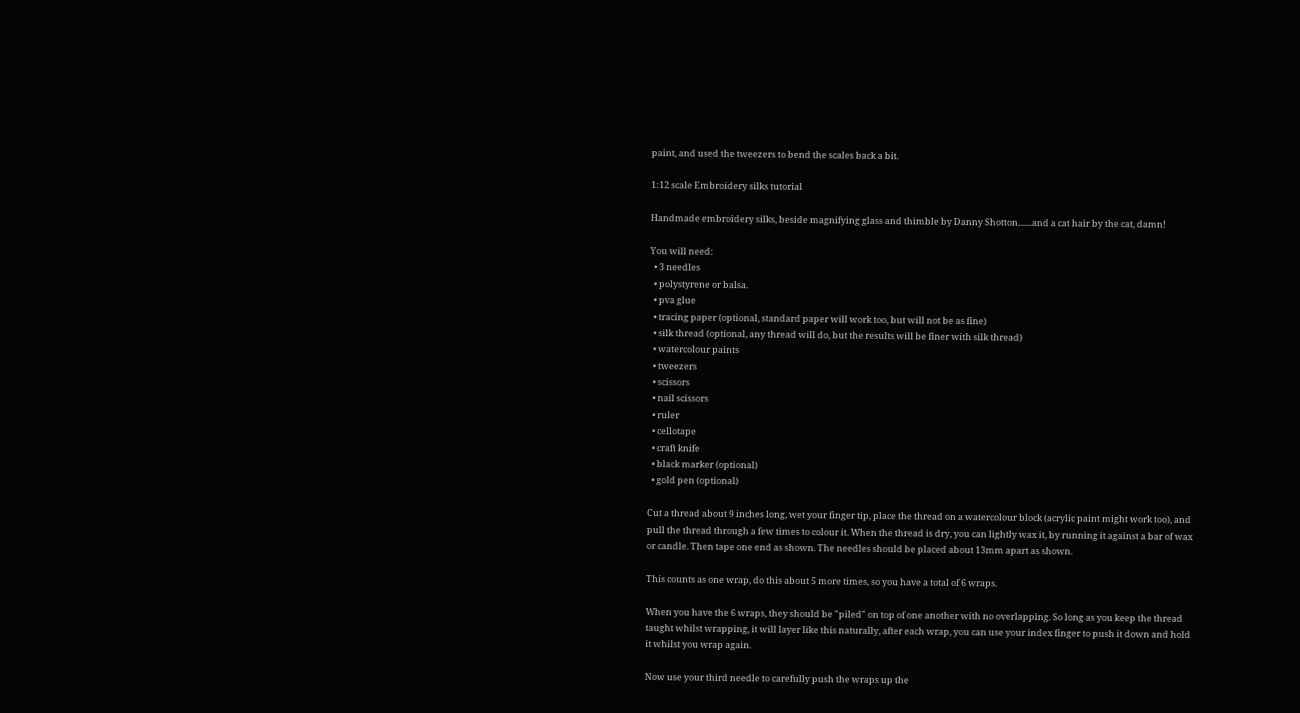paint, and used the tweezers to bend the scales back a bit.

1:12 scale Embroidery silks tutorial

Handmade embroidery silks, beside magnifying glass and thimble by Danny Shotton.......and a cat hair by the cat, damn!

You will need:
  • 3 needles
  • polystyrene or balsa.
  • pva glue
  • tracing paper (optional, standard paper will work too, but will not be as fine)
  • silk thread (optional, any thread will do, but the results will be finer with silk thread)
  • watercolour paints
  • tweezers
  • scissors
  • nail scissors
  • ruler
  • cellotape
  • craft knife
  • black marker (optional)
  • gold pen (optional)

Cut a thread about 9 inches long, wet your finger tip, place the thread on a watercolour block (acrylic paint might work too), and pull the thread through a few times to colour it. When the thread is dry, you can lightly wax it, by running it against a bar of wax or candle. Then tape one end as shown. The needles should be placed about 13mm apart as shown.

This counts as one wrap, do this about 5 more times, so you have a total of 6 wraps.

When you have the 6 wraps, they should be "piled" on top of one another with no overlapping. So long as you keep the thread taught whilst wrapping, it will layer like this naturally, after each wrap, you can use your index finger to push it down and hold it whilst you wrap again.

Now use your third needle to carefully push the wraps up the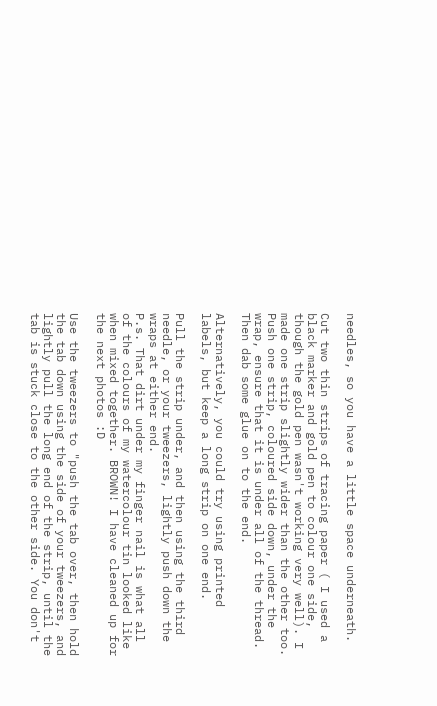needles, so you have a little space underneath.

Cut two thin strips of tracing paper ( I used a black marker and gold pen to colour one side, though the gold pen wasn't working very well). I made one strip slightly wider than the other too. Push one strip, coloured side down, under the wrap, ensure that it is under all of the thread. Then dab some glue on to the end.

Alternatively, you could try using printed labels, but keep a long strip on one end.

Pull the strip under, and then using the third needle, or your tweezers, lightly push down the wraps at either end.
P.s. That dirt under my finger nail is what all of the colours of my watercolour tin looked like when mixed together. BROWN! I have cleaned up for the next photos :D

Use the tweezers to "push the tab over, then hold the tab down using the side of your tweezers, and lightly pull the long end of the strip, until the tab is stuck close to the other side. You don't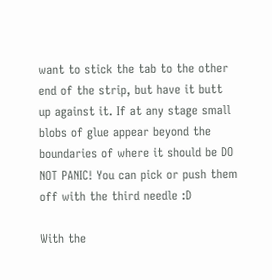want to stick the tab to the other end of the strip, but have it butt up against it. If at any stage small blobs of glue appear beyond the boundaries of where it should be DO NOT PANIC! You can pick or push them off with the third needle :D

With the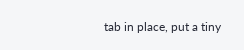tab in place, put a tiny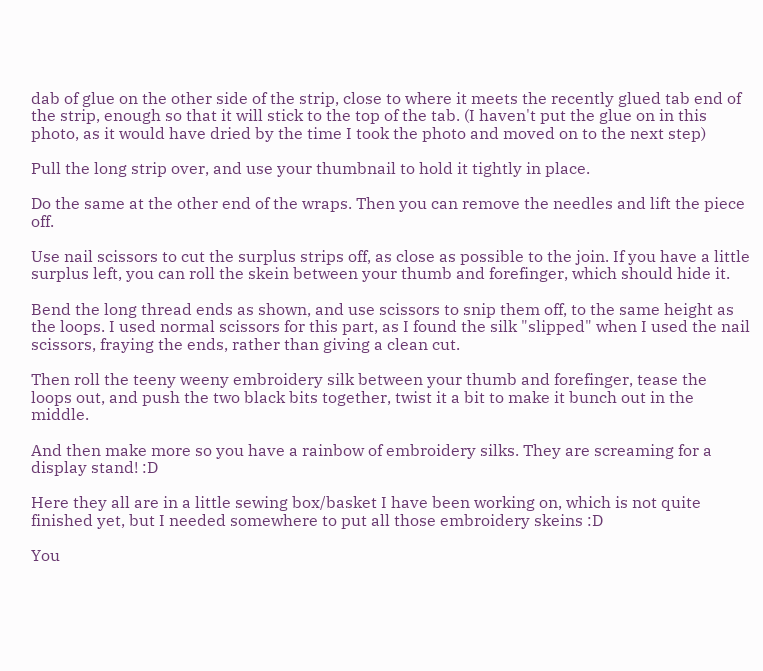dab of glue on the other side of the strip, close to where it meets the recently glued tab end of the strip, enough so that it will stick to the top of the tab. (I haven't put the glue on in this photo, as it would have dried by the time I took the photo and moved on to the next step)

Pull the long strip over, and use your thumbnail to hold it tightly in place.

Do the same at the other end of the wraps. Then you can remove the needles and lift the piece off.

Use nail scissors to cut the surplus strips off, as close as possible to the join. If you have a little surplus left, you can roll the skein between your thumb and forefinger, which should hide it.

Bend the long thread ends as shown, and use scissors to snip them off, to the same height as the loops. I used normal scissors for this part, as I found the silk "slipped" when I used the nail scissors, fraying the ends, rather than giving a clean cut.

Then roll the teeny weeny embroidery silk between your thumb and forefinger, tease the loops out, and push the two black bits together, twist it a bit to make it bunch out in the middle.

And then make more so you have a rainbow of embroidery silks. They are screaming for a display stand! :D

Here they all are in a little sewing box/basket I have been working on, which is not quite finished yet, but I needed somewhere to put all those embroidery skeins :D

You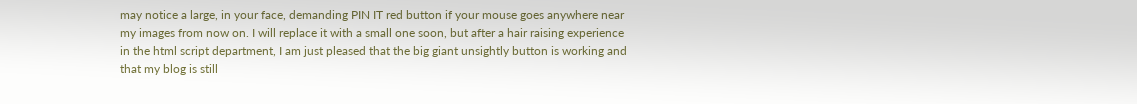may notice a large, in your face, demanding PIN IT red button if your mouse goes anywhere near my images from now on. I will replace it with a small one soon, but after a hair raising experience in the html script department, I am just pleased that the big giant unsightly button is working and that my blog is still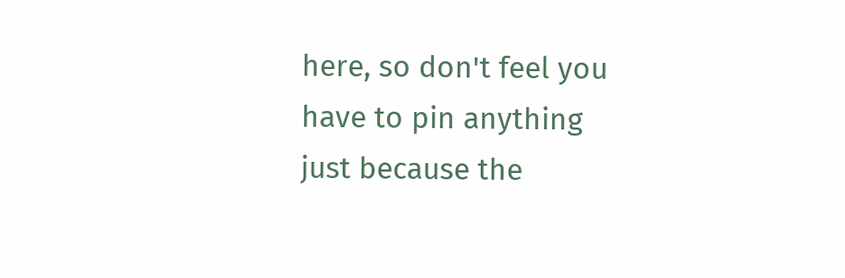here, so don't feel you have to pin anything just because the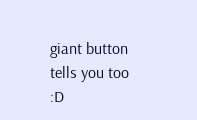giant button tells you too :D